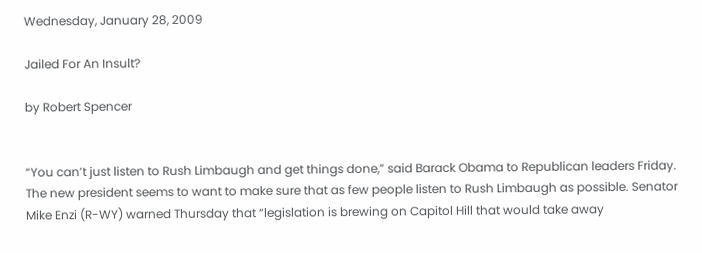Wednesday, January 28, 2009

Jailed For An Insult?

by Robert Spencer


“You can’t just listen to Rush Limbaugh and get things done,” said Barack Obama to Republican leaders Friday. The new president seems to want to make sure that as few people listen to Rush Limbaugh as possible. Senator Mike Enzi (R-WY) warned Thursday that “legislation is brewing on Capitol Hill that would take away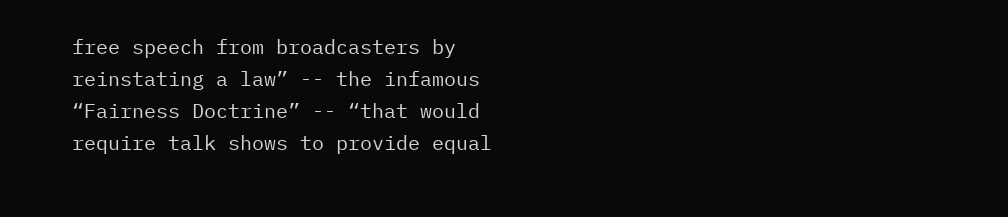free speech from broadcasters by reinstating a law” -- the infamous “Fairness Doctrine” -- “that would require talk shows to provide equal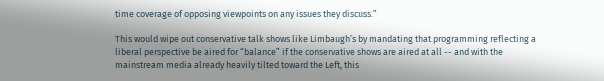time coverage of opposing viewpoints on any issues they discuss.”

This would wipe out conservative talk shows like Limbaugh’s by mandating that programming reflecting a liberal perspective be aired for “balance” if the conservative shows are aired at all -- and with the mainstream media already heavily tilted toward the Left, this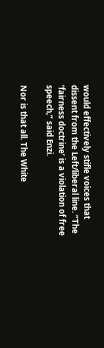would effectively stifle voices that dissent from the Left/liberal line. “The ‘fairness doctrine’ is a violation of free speech,” said Enzi.

Nor is that all. The White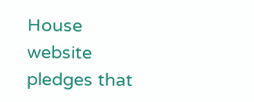House website pledges that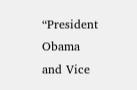“President Obama and Vice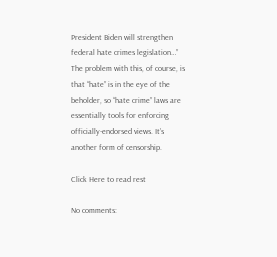President Biden will strengthen federal hate crimes legislation…” The problem with this, of course, is that “hate” is in the eye of the beholder, so “hate crime” laws are essentially tools for enforcing officially-endorsed views. It’s another form of censorship.

Click Here to read rest

No comments: